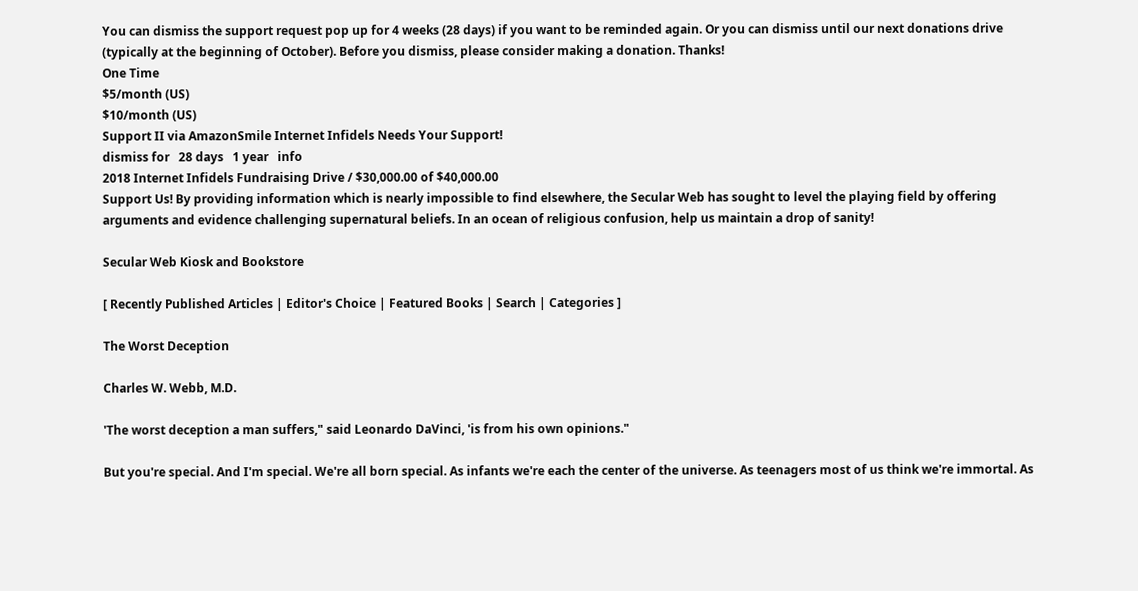You can dismiss the support request pop up for 4 weeks (28 days) if you want to be reminded again. Or you can dismiss until our next donations drive (typically at the beginning of October). Before you dismiss, please consider making a donation. Thanks!
One Time
$5/month (US)
$10/month (US)
Support II via AmazonSmile Internet Infidels Needs Your Support!
dismiss for   28 days   1 year   info
2018 Internet Infidels Fundraising Drive / $30,000.00 of $40,000.00
Support Us! By providing information which is nearly impossible to find elsewhere, the Secular Web has sought to level the playing field by offering arguments and evidence challenging supernatural beliefs. In an ocean of religious confusion, help us maintain a drop of sanity!

Secular Web Kiosk and Bookstore

[ Recently Published Articles | Editor's Choice | Featured Books | Search | Categories ]

The Worst Deception

Charles W. Webb, M.D.

'The worst deception a man suffers," said Leonardo DaVinci, 'is from his own opinions."

But you're special. And I'm special. We're all born special. As infants we're each the center of the universe. As teenagers most of us think we're immortal. As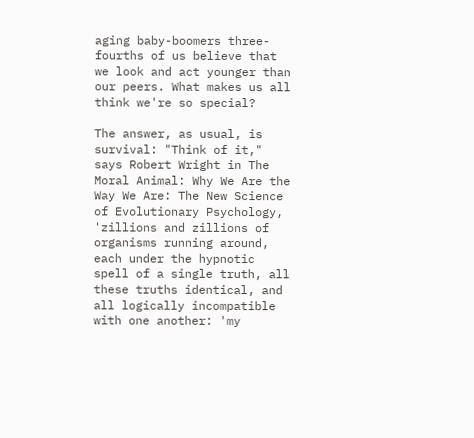aging baby-boomers three-fourths of us believe that we look and act younger than our peers. What makes us all think we're so special?

The answer, as usual, is survival: "Think of it," says Robert Wright in The Moral Animal: Why We Are the Way We Are: The New Science of Evolutionary Psychology, 'zillions and zillions of organisms running around, each under the hypnotic spell of a single truth, all these truths identical, and all logically incompatible with one another: 'my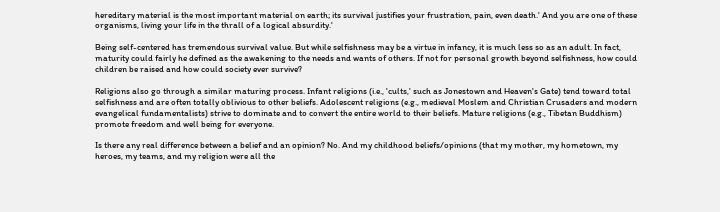hereditary material is the most important material on earth; its survival justifies your frustration, pain, even death.' And you are one of these organisms, living your life in the thrall of a logical absurdity.'

Being self-centered has tremendous survival value. But while selfishness may be a virtue in infancy, it is much less so as an adult. In fact, maturity could fairly he defined as the awakening to the needs and wants of others. If not for personal growth beyond selfishness, how could children be raised and how could society ever survive?

Religions also go through a similar maturing process. Infant religions (i.e., 'cults,' such as Jonestown and Heaven's Gate) tend toward total selfishness and are often totally oblivious to other beliefs. Adolescent religions (e.g., medieval Moslem and Christian Crusaders and modern evangelical fundamentalists) strive to dominate and to convert the entire world to their beliefs. Mature religions (e.g., Tibetan Buddhism) promote freedom and well being for everyone.

Is there any real difference between a belief and an opinion? No. And my childhood beliefs/opinions (that my mother, my hometown, my heroes, my teams, and my religion were all the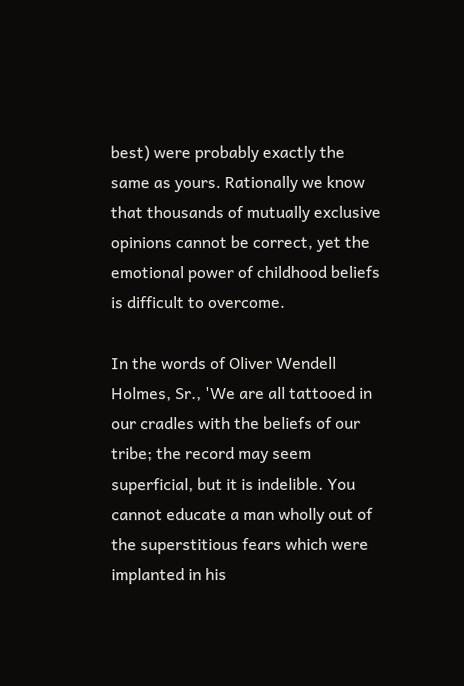best) were probably exactly the same as yours. Rationally we know that thousands of mutually exclusive opinions cannot be correct, yet the emotional power of childhood beliefs is difficult to overcome.

In the words of Oliver Wendell Holmes, Sr., 'We are all tattooed in our cradles with the beliefs of our tribe; the record may seem superficial, but it is indelible. You cannot educate a man wholly out of the superstitious fears which were implanted in his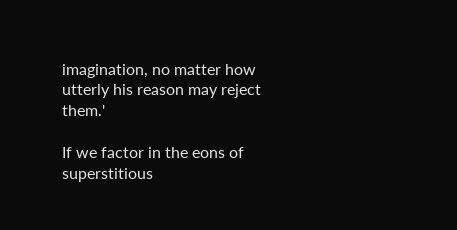imagination, no matter how utterly his reason may reject them.'

If we factor in the eons of superstitious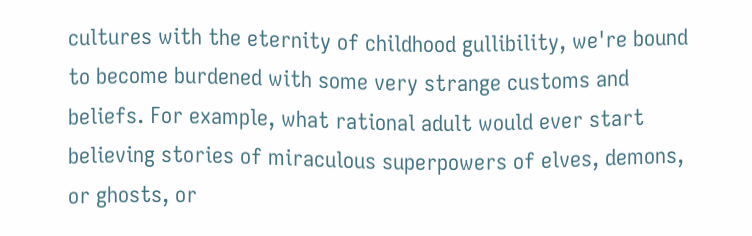cultures with the eternity of childhood gullibility, we're bound to become burdened with some very strange customs and beliefs. For example, what rational adult would ever start believing stories of miraculous superpowers of elves, demons, or ghosts, or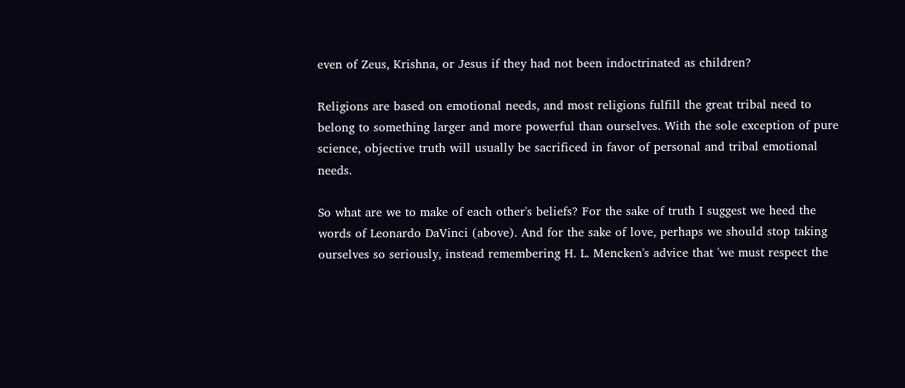even of Zeus, Krishna, or Jesus if they had not been indoctrinated as children?

Religions are based on emotional needs, and most religions fulfill the great tribal need to belong to something larger and more powerful than ourselves. With the sole exception of pure science, objective truth will usually be sacrificed in favor of personal and tribal emotional needs.

So what are we to make of each other's beliefs? For the sake of truth I suggest we heed the words of Leonardo DaVinci (above). And for the sake of love, perhaps we should stop taking ourselves so seriously, instead remembering H. L. Mencken's advice that 'we must respect the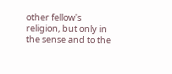other fellow's religion, but only in the sense and to the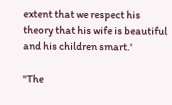extent that we respect his theory that his wife is beautiful and his children smart.'

"The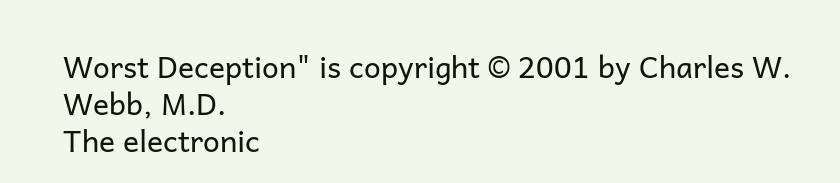Worst Deception" is copyright © 2001 by Charles W. Webb, M.D.
The electronic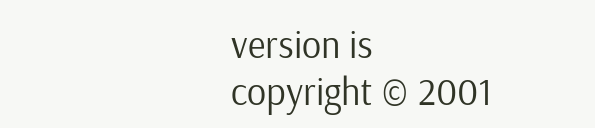version is copyright © 2001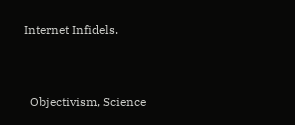Internet Infidels.


  Objectivism, Science